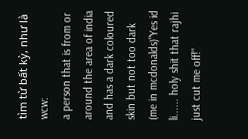tìm từ bất kỳ, như là wcw:
a person that is from or around the area of india and has a dark coloured skin but not too dark
(me in mcdonalds)"Yes id li...... holy shit that rajhi just cut me off!"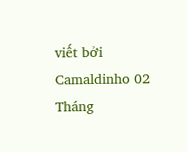viết bởi Camaldinho 02 Tháng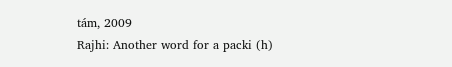tám, 2009
Rajhi: Another word for a packi (h)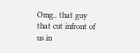Omg.. that guy that cut infront of us in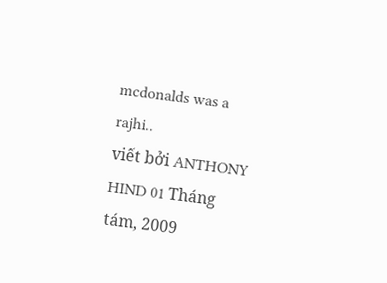mcdonalds was a rajhi..
viết bởi ANTHONY HIND 01 Tháng tám, 2009